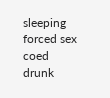sleeping forced sex coed drunk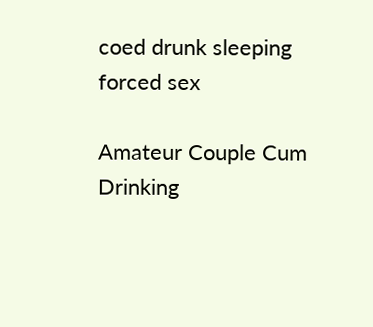coed drunk sleeping forced sex

Amateur Couple Cum Drinking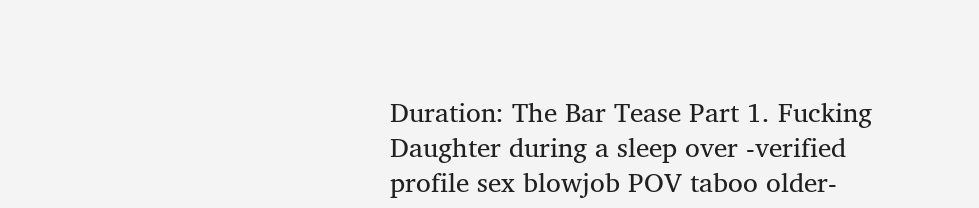Duration: The Bar Tease Part 1. Fucking Daughter during a sleep over -verified profile sex blowjob POV taboo older-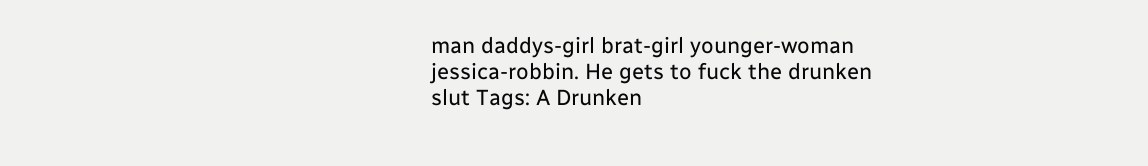man daddys-girl brat-girl younger-woman jessica-robbin. He gets to fuck the drunken slut Tags: A Drunken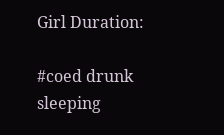Girl Duration:

#coed drunk sleeping